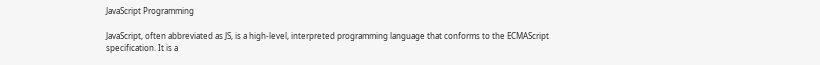JavaScript Programming

JavaScript, often abbreviated as JS, is a high-level, interpreted programming language that conforms to the ECMAScript specification. It is a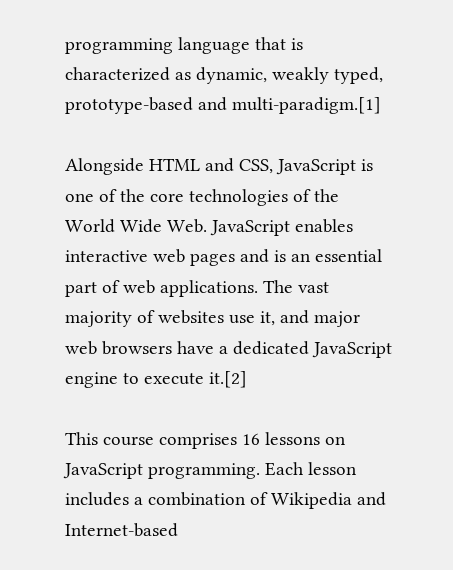programming language that is characterized as dynamic, weakly typed, prototype-based and multi-paradigm.[1]

Alongside HTML and CSS, JavaScript is one of the core technologies of the World Wide Web. JavaScript enables interactive web pages and is an essential part of web applications. The vast majority of websites use it, and major web browsers have a dedicated JavaScript engine to execute it.[2]

This course comprises 16 lessons on JavaScript programming. Each lesson includes a combination of Wikipedia and Internet-based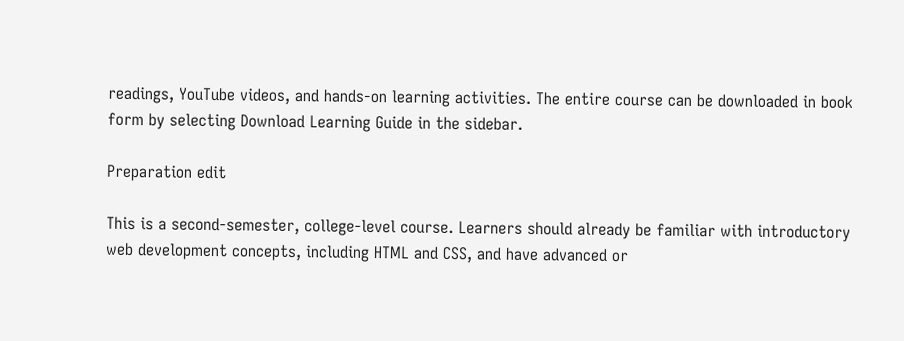readings, YouTube videos, and hands-on learning activities. The entire course can be downloaded in book form by selecting Download Learning Guide in the sidebar.

Preparation edit

This is a second-semester, college-level course. Learners should already be familiar with introductory web development concepts, including HTML and CSS, and have advanced or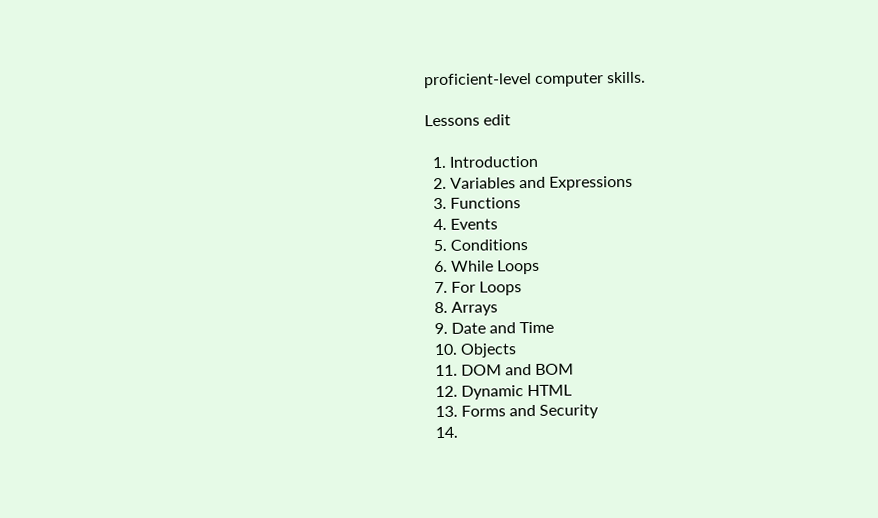proficient-level computer skills.

Lessons edit

  1. Introduction
  2. Variables and Expressions
  3. Functions
  4. Events
  5. Conditions
  6. While Loops
  7. For Loops
  8. Arrays
  9. Date and Time
  10. Objects
  11. DOM and BOM
  12. Dynamic HTML
  13. Forms and Security
  14.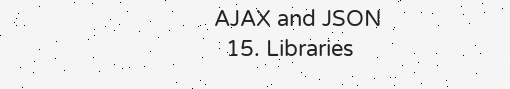AJAX and JSON
  15. Libraries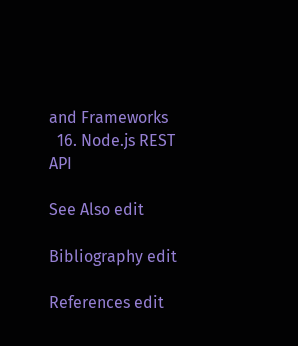and Frameworks
  16. Node.js REST API

See Also edit

Bibliography edit

References edit